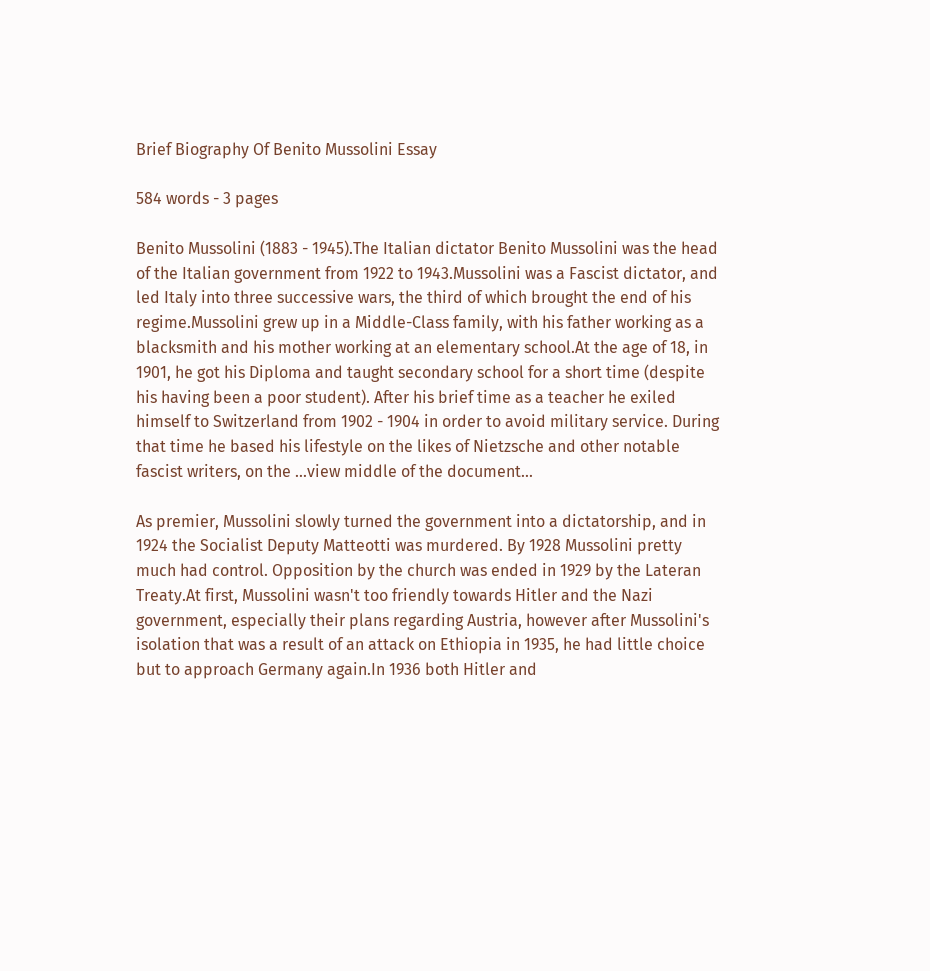Brief Biography Of Benito Mussolini Essay

584 words - 3 pages

Benito Mussolini (1883 - 1945).The Italian dictator Benito Mussolini was the head of the Italian government from 1922 to 1943.Mussolini was a Fascist dictator, and led Italy into three successive wars, the third of which brought the end of his regime.Mussolini grew up in a Middle-Class family, with his father working as a blacksmith and his mother working at an elementary school.At the age of 18, in 1901, he got his Diploma and taught secondary school for a short time (despite his having been a poor student). After his brief time as a teacher he exiled himself to Switzerland from 1902 - 1904 in order to avoid military service. During that time he based his lifestyle on the likes of Nietzsche and other notable fascist writers, on the ...view middle of the document...

As premier, Mussolini slowly turned the government into a dictatorship, and in 1924 the Socialist Deputy Matteotti was murdered. By 1928 Mussolini pretty much had control. Opposition by the church was ended in 1929 by the Lateran Treaty.At first, Mussolini wasn't too friendly towards Hitler and the Nazi government, especially their plans regarding Austria, however after Mussolini's isolation that was a result of an attack on Ethiopia in 1935, he had little choice but to approach Germany again.In 1936 both Hitler and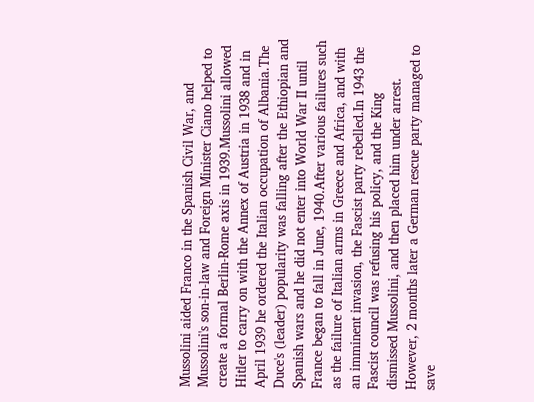Mussolini aided Franco in the Spanish Civil War, and Mussolini's son-in-law and Foreign Minister Ciano helped to create a formal Berlin-Rome axis in 1939.Mussolini allowed Hitler to carry on with the Annex of Austria in 1938 and in April 1939 he ordered the Italian occupation of Albania.The Duce's (leader) popularity was falling after the Ethiopian and Spanish wars and he did not enter into World War II until France began to fall in June, 1940.After various failures such as the failure of Italian arms in Greece and Africa, and with an imminent invasion, the Fascist party rebelled.In 1943 the Fascist council was refusing his policy, and the King dismissed Mussolini, and then placed him under arrest. However, 2 months later a German rescue party managed to save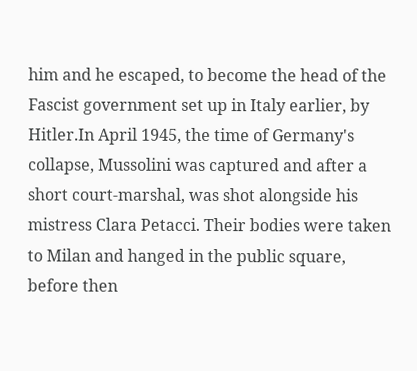him and he escaped, to become the head of the Fascist government set up in Italy earlier, by Hitler.In April 1945, the time of Germany's collapse, Mussolini was captured and after a short court-marshal, was shot alongside his mistress Clara Petacci. Their bodies were taken to Milan and hanged in the public square, before then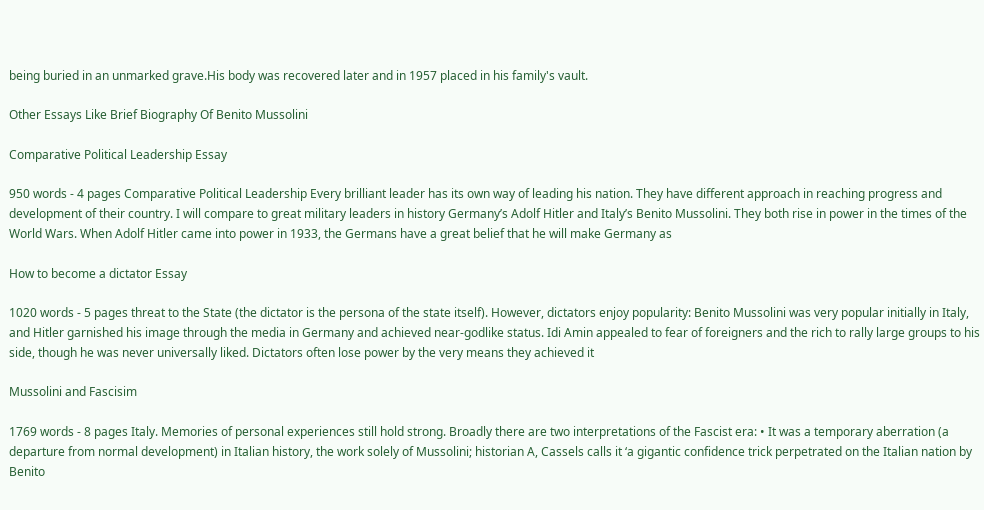being buried in an unmarked grave.His body was recovered later and in 1957 placed in his family's vault.

Other Essays Like Brief Biography Of Benito Mussolini

Comparative Political Leadership Essay

950 words - 4 pages Comparative Political Leadership Every brilliant leader has its own way of leading his nation. They have different approach in reaching progress and development of their country. I will compare to great military leaders in history Germany’s Adolf Hitler and Italy’s Benito Mussolini. They both rise in power in the times of the World Wars. When Adolf Hitler came into power in 1933, the Germans have a great belief that he will make Germany as

How to become a dictator Essay

1020 words - 5 pages threat to the State (the dictator is the persona of the state itself). However, dictators enjoy popularity: Benito Mussolini was very popular initially in Italy, and Hitler garnished his image through the media in Germany and achieved near-godlike status. Idi Amin appealed to fear of foreigners and the rich to rally large groups to his side, though he was never universally liked. Dictators often lose power by the very means they achieved it

Mussolini and Fascisim

1769 words - 8 pages Italy. Memories of personal experiences still hold strong. Broadly there are two interpretations of the Fascist era: • It was a temporary aberration (a departure from normal development) in Italian history, the work solely of Mussolini; historian A, Cassels calls it ‘a gigantic confidence trick perpetrated on the Italian nation by Benito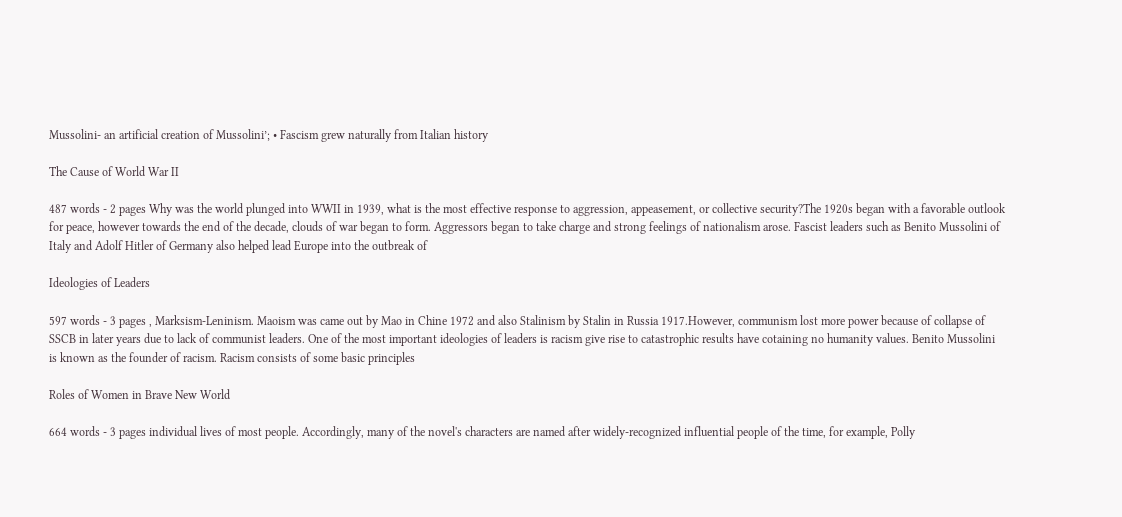Mussolini- an artificial creation of Mussolini’; • Fascism grew naturally from Italian history

The Cause of World War II

487 words - 2 pages Why was the world plunged into WWII in 1939, what is the most effective response to aggression, appeasement, or collective security?The 1920s began with a favorable outlook for peace, however towards the end of the decade, clouds of war began to form. Aggressors began to take charge and strong feelings of nationalism arose. Fascist leaders such as Benito Mussolini of Italy and Adolf Hitler of Germany also helped lead Europe into the outbreak of

Ideologies of Leaders

597 words - 3 pages , Marksism-Leninism. Maoism was came out by Mao in Chine 1972 and also Stalinism by Stalin in Russia 1917.However, communism lost more power because of collapse of SSCB in later years due to lack of communist leaders. One of the most important ideologies of leaders is racism give rise to catastrophic results have cotaining no humanity values. Benito Mussolini is known as the founder of racism. Racism consists of some basic principles

Roles of Women in Brave New World

664 words - 3 pages individual lives of most people. Accordingly, many of the novel's characters are named after widely-recognized influential people of the time, for example, Polly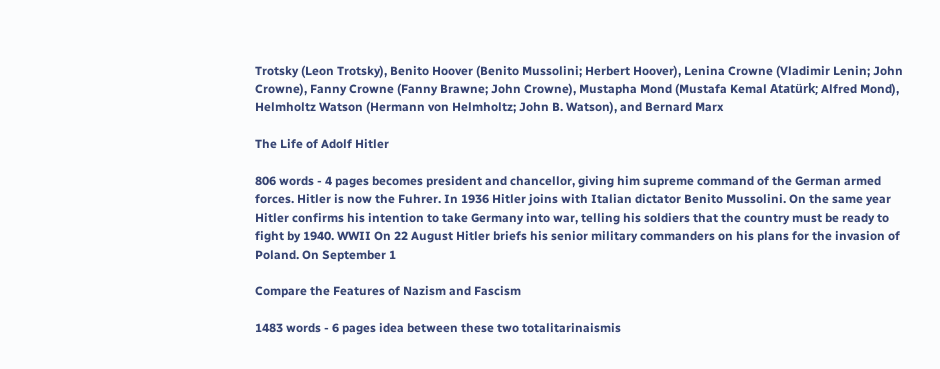Trotsky (Leon Trotsky), Benito Hoover (Benito Mussolini; Herbert Hoover), Lenina Crowne (Vladimir Lenin; John Crowne), Fanny Crowne (Fanny Brawne; John Crowne), Mustapha Mond (Mustafa Kemal Atatürk; Alfred Mond), Helmholtz Watson (Hermann von Helmholtz; John B. Watson), and Bernard Marx

The Life of Adolf Hitler

806 words - 4 pages becomes president and chancellor, giving him supreme command of the German armed forces. Hitler is now the Fuhrer. In 1936 Hitler joins with Italian dictator Benito Mussolini. On the same year Hitler confirms his intention to take Germany into war, telling his soldiers that the country must be ready to fight by 1940. WWII On 22 August Hitler briefs his senior military commanders on his plans for the invasion of Poland. On September 1

Compare the Features of Nazism and Fascism

1483 words - 6 pages idea between these two totalitarinaismis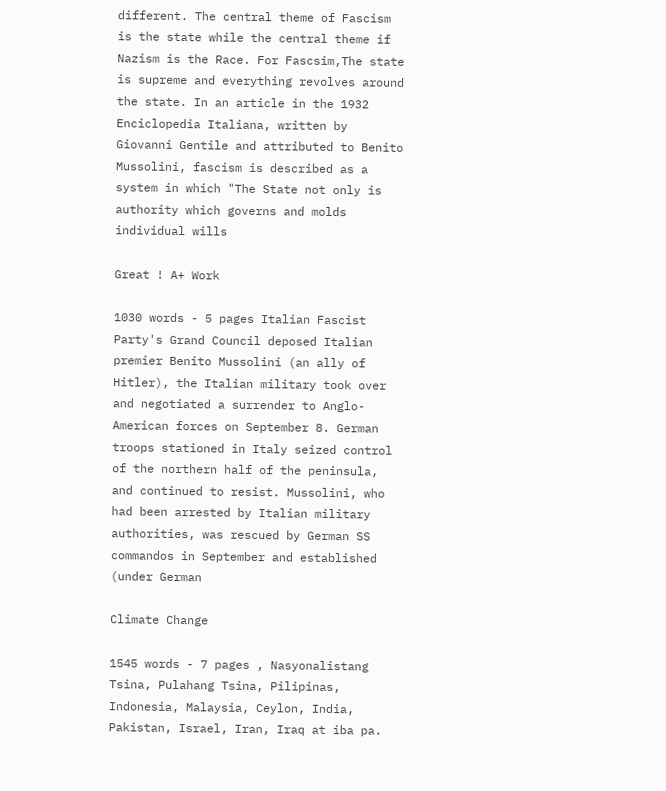different. The central theme of Fascism is the state while the central theme if Nazism is the Race. For Fascsim,The state is supreme and everything revolves around the state. In an article in the 1932 Enciclopedia Italiana, written by Giovanni Gentile and attributed to Benito Mussolini, fascism is described as a system in which "The State not only is authority which governs and molds individual wills

Great ! A+ Work

1030 words - 5 pages Italian Fascist Party's Grand Council deposed Italian premier Benito Mussolini (an ally of Hitler), the Italian military took over and negotiated a surrender to Anglo-American forces on September 8. German troops stationed in Italy seized control of the northern half of the peninsula, and continued to resist. Mussolini, who had been arrested by Italian military authorities, was rescued by German SS commandos in September and established (under German

Climate Change

1545 words - 7 pages , Nasyonalistang Tsina, Pulahang Tsina, Pilipinas, Indonesia, Malaysia, Ceylon, India, Pakistan, Israel, Iran, Iraq at iba pa.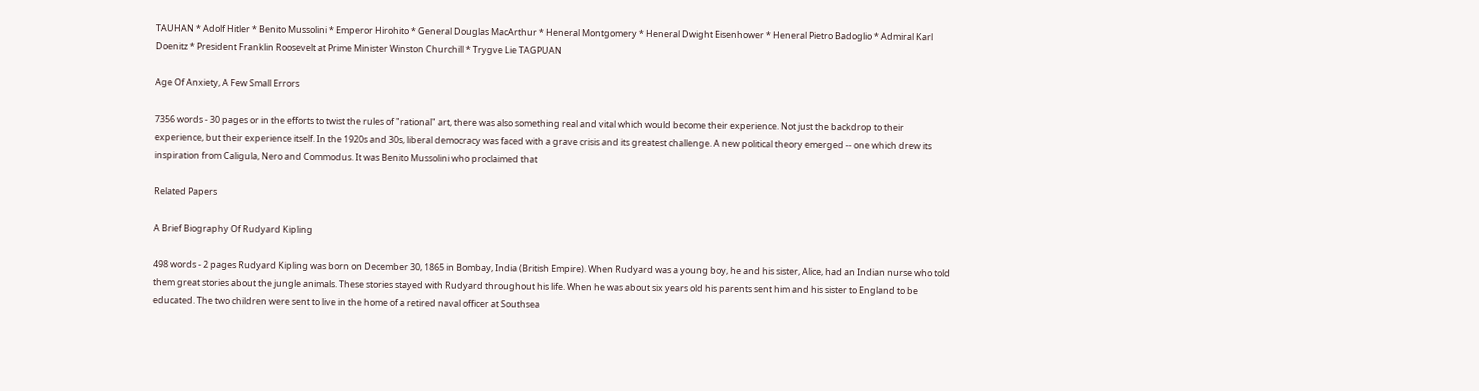TAUHAN * Adolf Hitler * Benito Mussolini * Emperor Hirohito * General Douglas MacArthur * Heneral Montgomery * Heneral Dwight Eisenhower * Heneral Pietro Badoglio * Admiral Karl Doenitz * President Franklin Roosevelt at Prime Minister Winston Churchill * Trygve Lie TAGPUAN

Age Of Anxiety, A Few Small Errors

7356 words - 30 pages or in the efforts to twist the rules of "rational" art, there was also something real and vital which would become their experience. Not just the backdrop to their experience, but their experience itself. In the 1920s and 30s, liberal democracy was faced with a grave crisis and its greatest challenge. A new political theory emerged -- one which drew its inspiration from Caligula, Nero and Commodus. It was Benito Mussolini who proclaimed that

Related Papers

A Brief Biography Of Rudyard Kipling

498 words - 2 pages Rudyard Kipling was born on December 30, 1865 in Bombay, India (British Empire). When Rudyard was a young boy, he and his sister, Alice, had an Indian nurse who told them great stories about the jungle animals. These stories stayed with Rudyard throughout his life. When he was about six years old his parents sent him and his sister to England to be educated. The two children were sent to live in the home of a retired naval officer at Southsea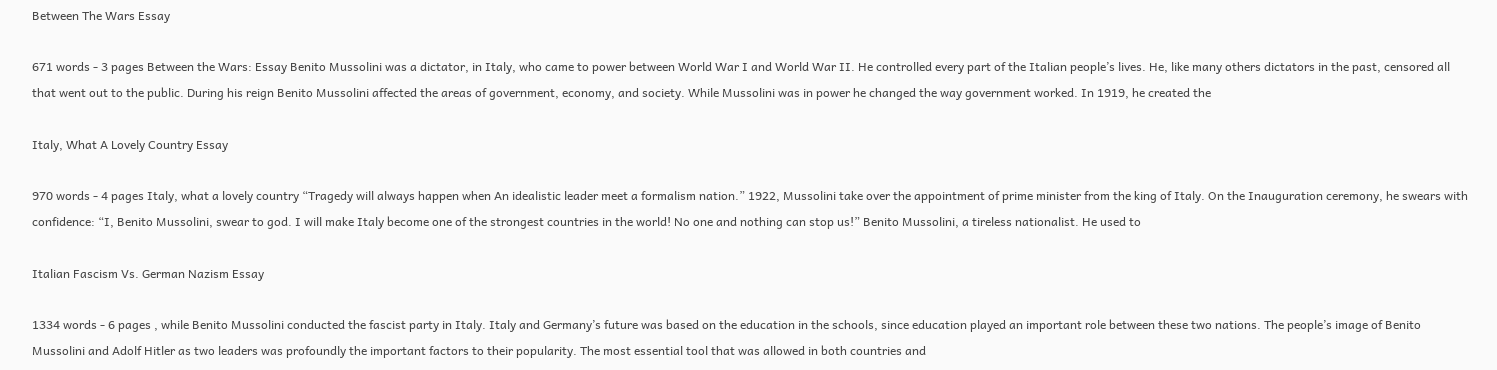Between The Wars Essay

671 words - 3 pages Between the Wars: Essay Benito Mussolini was a dictator, in Italy, who came to power between World War I and World War II. He controlled every part of the Italian people’s lives. He, like many others dictators in the past, censored all that went out to the public. During his reign Benito Mussolini affected the areas of government, economy, and society. While Mussolini was in power he changed the way government worked. In 1919, he created the

Italy, What A Lovely Country Essay

970 words - 4 pages Italy, what a lovely country “Tragedy will always happen when An idealistic leader meet a formalism nation.” 1922, Mussolini take over the appointment of prime minister from the king of Italy. On the Inauguration ceremony, he swears with confidence: “I, Benito Mussolini, swear to god. I will make Italy become one of the strongest countries in the world! No one and nothing can stop us!” Benito Mussolini, a tireless nationalist. He used to

Italian Fascism Vs. German Nazism Essay

1334 words - 6 pages , while Benito Mussolini conducted the fascist party in Italy. Italy and Germany’s future was based on the education in the schools, since education played an important role between these two nations. The people’s image of Benito Mussolini and Adolf Hitler as two leaders was profoundly the important factors to their popularity. The most essential tool that was allowed in both countries and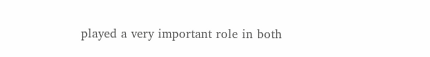played a very important role in both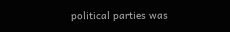political parties was